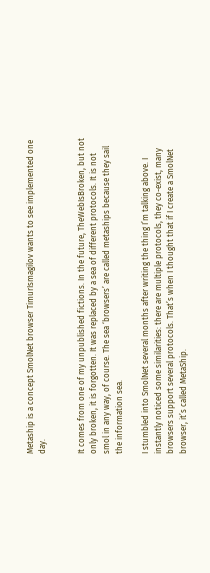Metaship is a concept SmolNet browser TimurIsmagilov wants to see implemented one day.


It comes from one of my unpublished fictions. In the future, TheWebIsBroken, but not only broken, it is forgotten. It was replaced by a sea of different protocols. It is not smol in any way, of course. The sea ‘browsers’ are called metaships because they sail the information sea.

I stumbled into SmolNet several months after writing the thing I’m talking above. I instantly noticed some similarities: there are multiple protocols, they co-exist, many browsers support several protocols. That’s when I thought that if I create a SmolNet browser, it’s called MetaShip.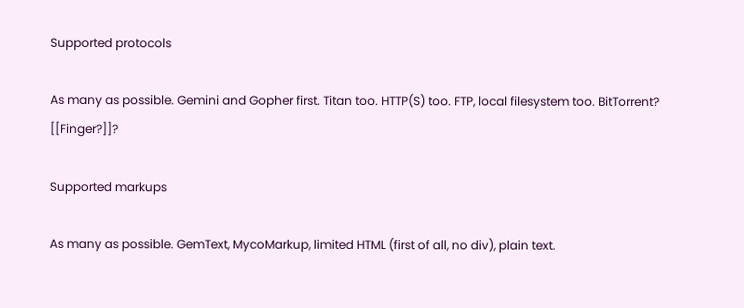Supported protocols

As many as possible. Gemini and Gopher first. Titan too. HTTP(S) too. FTP, local filesystem too. BitTorrent? [[Finger?]]?

Supported markups

As many as possible. GemText, MycoMarkup, limited HTML (first of all, no div), plain text.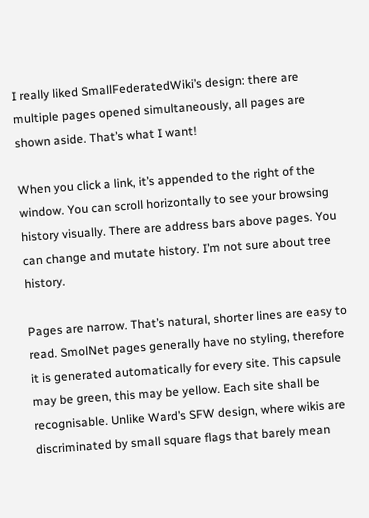I really liked SmallFederatedWiki’s design: there are multiple pages opened simultaneously, all pages are shown aside. That’s what I want!

When you click a link, it’s appended to the right of the window. You can scroll horizontally to see your browsing history visually. There are address bars above pages. You can change and mutate history. I’m not sure about tree history.

Pages are narrow. That’s natural, shorter lines are easy to read. SmolNet pages generally have no styling, therefore it is generated automatically for every site. This capsule may be green, this may be yellow. Each site shall be recognisable. Unlike Ward’s SFW design, where wikis are discriminated by small square flags that barely mean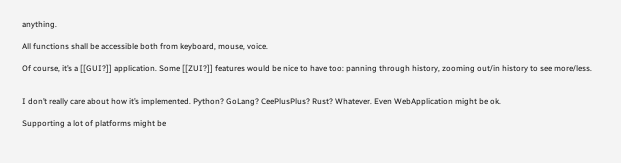anything.

All functions shall be accessible both from keyboard, mouse, voice.

Of course, it’s a [[GUI?]] application. Some [[ZUI?]] features would be nice to have too: panning through history, zooming out/in history to see more/less.


I don’t really care about how it’s implemented. Python? GoLang? CeePlusPlus? Rust? Whatever. Even WebApplication might be ok.

Supporting a lot of platforms might be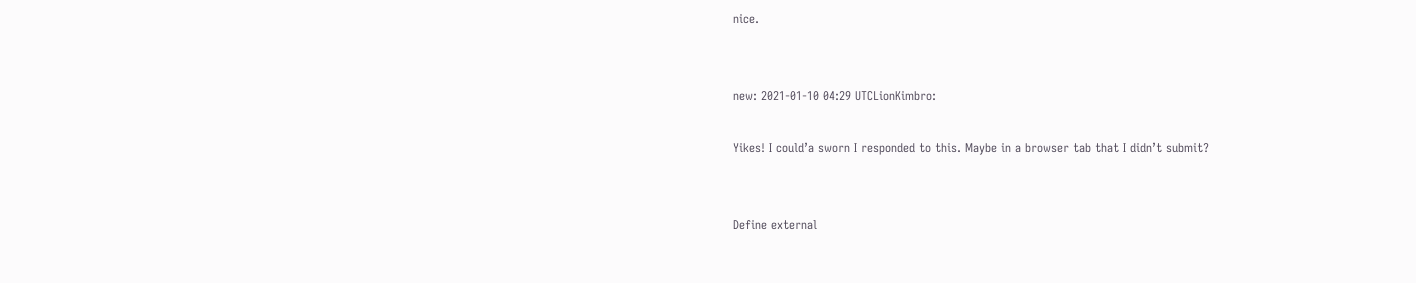nice.


new: 2021-01-10 04:29 UTCLionKimbro:

Yikes! I could’a sworn I responded to this. Maybe in a browser tab that I didn’t submit?


Define external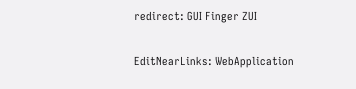redirect: GUI Finger ZUI

EditNearLinks: WebApplication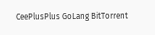CeePlusPlus GoLang BitTorrent